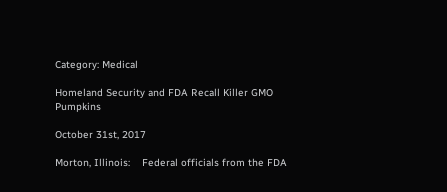Category: Medical

Homeland Security and FDA Recall Killer GMO Pumpkins

October 31st, 2017

Morton, Illinois:    Federal officials from the FDA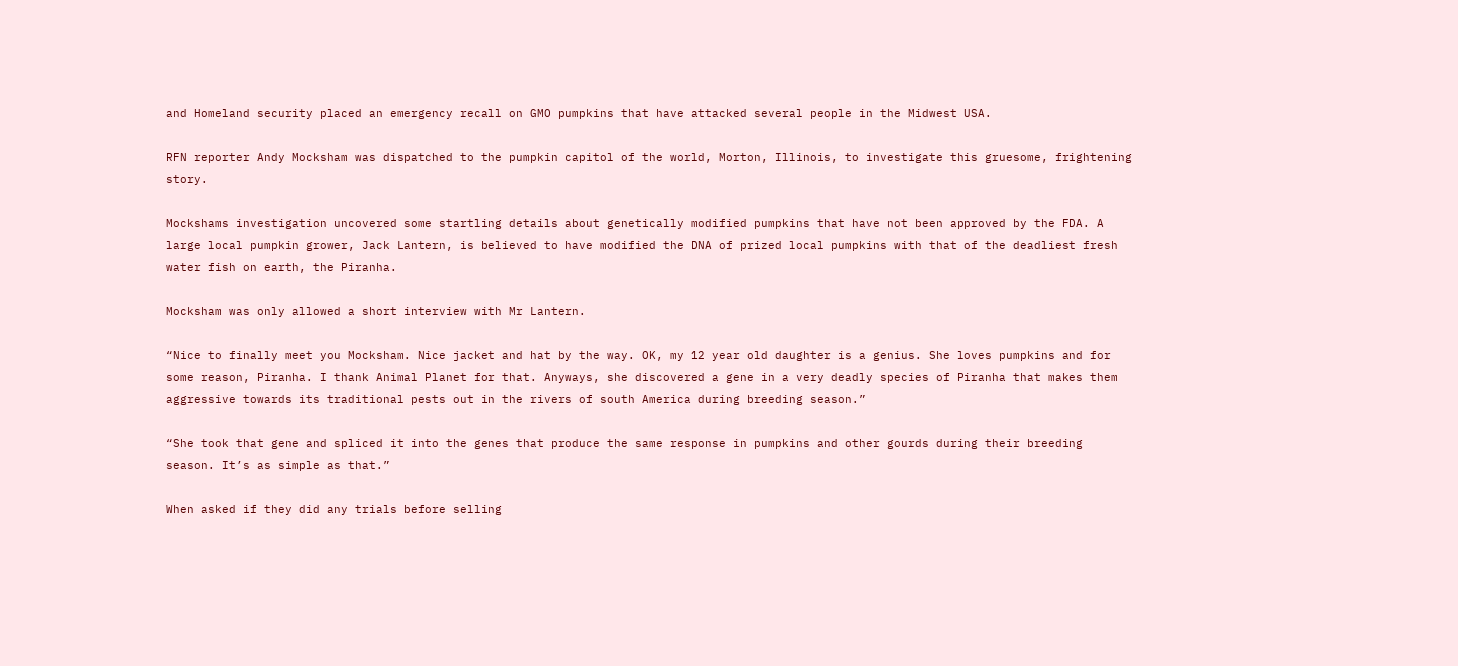and Homeland security placed an emergency recall on GMO pumpkins that have attacked several people in the Midwest USA.

RFN reporter Andy Mocksham was dispatched to the pumpkin capitol of the world, Morton, Illinois, to investigate this gruesome, frightening story.

Mockshams investigation uncovered some startling details about genetically modified pumpkins that have not been approved by the FDA. A large local pumpkin grower, Jack Lantern, is believed to have modified the DNA of prized local pumpkins with that of the deadliest fresh water fish on earth, the Piranha.

Mocksham was only allowed a short interview with Mr Lantern.

“Nice to finally meet you Mocksham. Nice jacket and hat by the way. OK, my 12 year old daughter is a genius. She loves pumpkins and for some reason, Piranha. I thank Animal Planet for that. Anyways, she discovered a gene in a very deadly species of Piranha that makes them aggressive towards its traditional pests out in the rivers of south America during breeding season.”

“She took that gene and spliced it into the genes that produce the same response in pumpkins and other gourds during their breeding season. It’s as simple as that.”

When asked if they did any trials before selling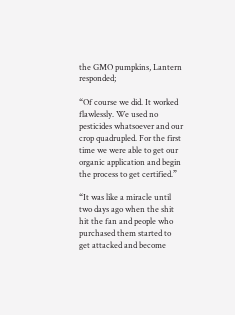the GMO pumpkins, Lantern responded;

“Of course we did. It worked flawlessly. We used no pesticides whatsoever and our crop quadrupled. For the first time we were able to get our organic application and begin the process to get certified.”

“It was like a miracle until two days ago when the shit hit the fan and people who purchased them started to get attacked and become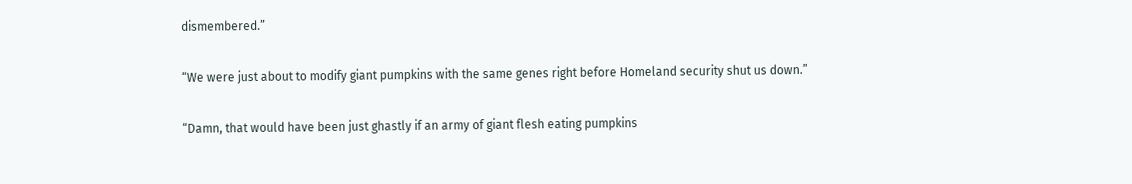dismembered.”

“We were just about to modify giant pumpkins with the same genes right before Homeland security shut us down.”

“Damn, that would have been just ghastly if an army of giant flesh eating pumpkins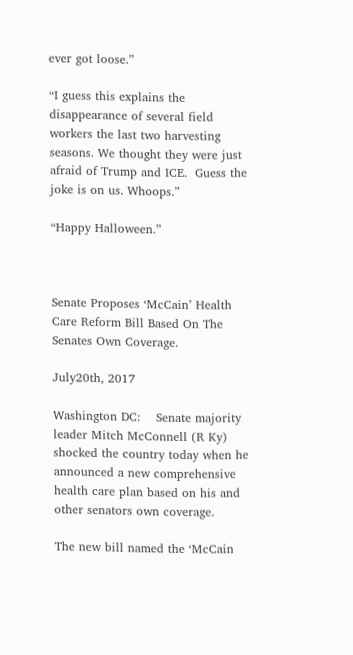ever got loose.”

“I guess this explains the disappearance of several field workers the last two harvesting seasons. We thought they were just afraid of Trump and ICE.  Guess the joke is on us. Whoops.”

“Happy Halloween.”



Senate Proposes ‘McCain’ Health Care Reform Bill Based On The Senates Own Coverage.

July20th, 2017

Washington DC:    Senate majority leader Mitch McConnell (R Ky) shocked the country today when he announced a new comprehensive health care plan based on his and other senators own coverage.

The new bill named the ‘McCain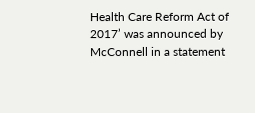Health Care Reform Act of 2017’ was announced by McConnell in a statement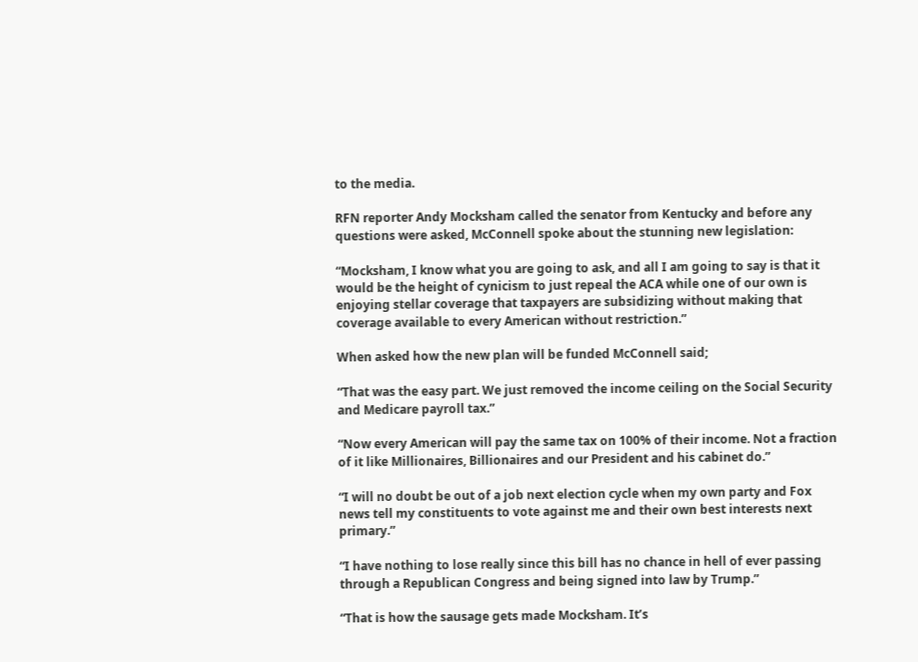to the media.

RFN reporter Andy Mocksham called the senator from Kentucky and before any questions were asked, McConnell spoke about the stunning new legislation:

“Mocksham, I know what you are going to ask, and all I am going to say is that it would be the height of cynicism to just repeal the ACA while one of our own is enjoying stellar coverage that taxpayers are subsidizing without making that coverage available to every American without restriction.”

When asked how the new plan will be funded McConnell said;

“That was the easy part. We just removed the income ceiling on the Social Security and Medicare payroll tax.”

“Now every American will pay the same tax on 100% of their income. Not a fraction of it like Millionaires, Billionaires and our President and his cabinet do.”

“I will no doubt be out of a job next election cycle when my own party and Fox news tell my constituents to vote against me and their own best interests next primary.”

“I have nothing to lose really since this bill has no chance in hell of ever passing through a Republican Congress and being signed into law by Trump.”

“That is how the sausage gets made Mocksham. It’s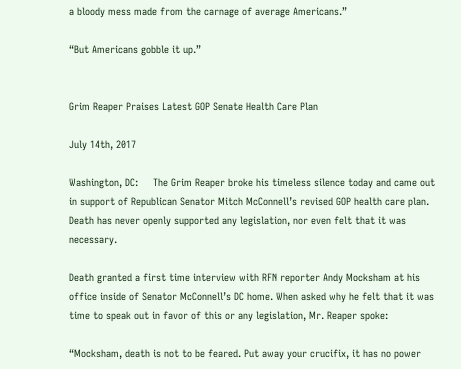a bloody mess made from the carnage of average Americans.”

“But Americans gobble it up.”


Grim Reaper Praises Latest GOP Senate Health Care Plan

July 14th, 2017

Washington, DC:     The Grim Reaper broke his timeless silence today and came out in support of Republican Senator Mitch McConnell’s revised GOP health care plan. Death has never openly supported any legislation, nor even felt that it was necessary.

Death granted a first time interview with RFN reporter Andy Mocksham at his office inside of Senator McConnell’s DC home. When asked why he felt that it was time to speak out in favor of this or any legislation, Mr. Reaper spoke:

“Mocksham, death is not to be feared. Put away your crucifix, it has no power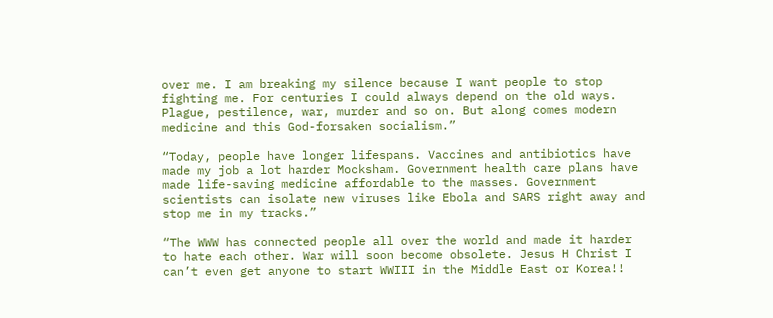over me. I am breaking my silence because I want people to stop fighting me. For centuries I could always depend on the old ways. Plague, pestilence, war, murder and so on. But along comes modern medicine and this God-forsaken socialism.”

“Today, people have longer lifespans. Vaccines and antibiotics have made my job a lot harder Mocksham. Government health care plans have made life-saving medicine affordable to the masses. Government scientists can isolate new viruses like Ebola and SARS right away and stop me in my tracks.”

“The WWW has connected people all over the world and made it harder to hate each other. War will soon become obsolete. Jesus H Christ I can’t even get anyone to start WWIII in the Middle East or Korea!!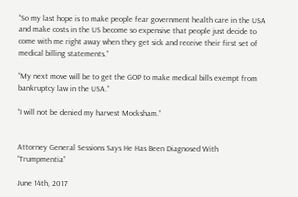“So my last hope is to make people fear government health care in the USA and make costs in the US become so expensive that people just decide to come with me right away when they get sick and receive their first set of medical billing statements.”

“My next move will be to get the GOP to make medical bills exempt from bankruptcy law in the USA.”

“I will not be denied my harvest Mocksham.”


Attorney General Sessions Says He Has Been Diagnosed With “Trumpmentia”

June 14th, 2017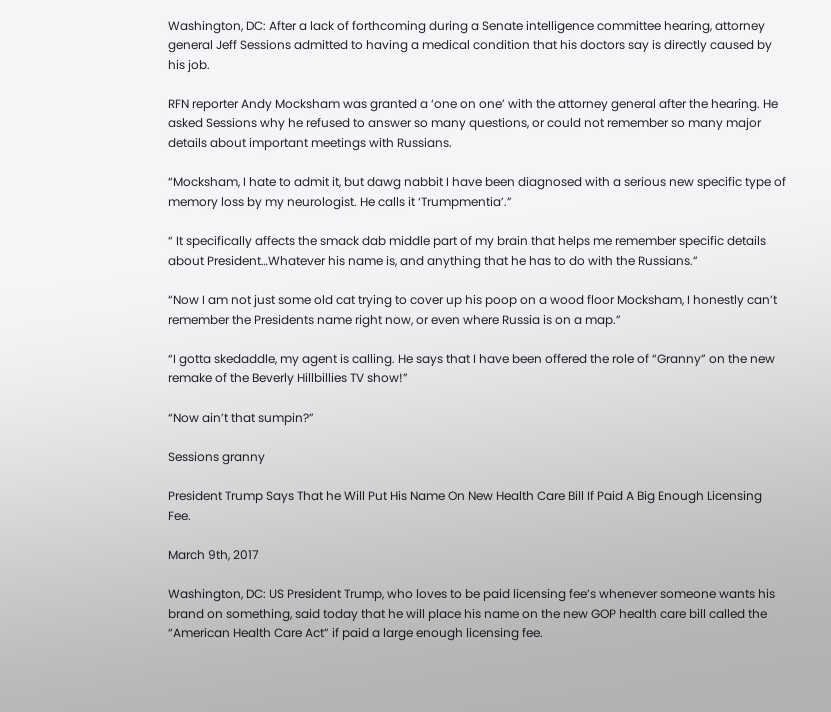Washington, DC: After a lack of forthcoming during a Senate intelligence committee hearing, attorney general Jeff Sessions admitted to having a medical condition that his doctors say is directly caused by his job.

RFN reporter Andy Mocksham was granted a ‘one on one’ with the attorney general after the hearing. He asked Sessions why he refused to answer so many questions, or could not remember so many major details about important meetings with Russians.

“Mocksham, I hate to admit it, but dawg nabbit I have been diagnosed with a serious new specific type of memory loss by my neurologist. He calls it ‘Trumpmentia’.”

“ It specifically affects the smack dab middle part of my brain that helps me remember specific details about President…Whatever his name is, and anything that he has to do with the Russians.”

“Now I am not just some old cat trying to cover up his poop on a wood floor Mocksham, I honestly can’t remember the Presidents name right now, or even where Russia is on a map.”

“I gotta skedaddle, my agent is calling. He says that I have been offered the role of “Granny” on the new remake of the Beverly Hillbillies TV show!”

“Now ain’t that sumpin?”

Sessions granny

President Trump Says That he Will Put His Name On New Health Care Bill If Paid A Big Enough Licensing Fee.

March 9th, 2017

Washington, DC: US President Trump, who loves to be paid licensing fee’s whenever someone wants his brand on something, said today that he will place his name on the new GOP health care bill called the “American Health Care Act” if paid a large enough licensing fee.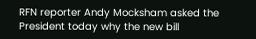RFN reporter Andy Mocksham asked the President today why the new bill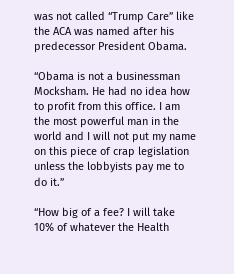was not called “Trump Care” like the ACA was named after his predecessor President Obama.

“Obama is not a businessman Mocksham. He had no idea how to profit from this office. I am the most powerful man in the world and I will not put my name on this piece of crap legislation unless the lobbyists pay me to do it.”

“How big of a fee? I will take 10% of whatever the Health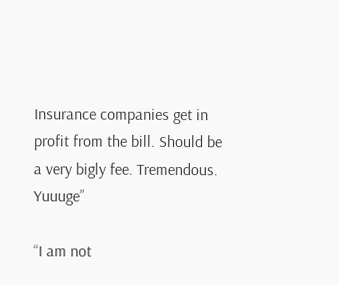Insurance companies get in profit from the bill. Should be a very bigly fee. Tremendous. Yuuuge”

“I am not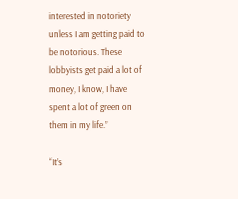interested in notoriety unless I am getting paid to be notorious. These lobbyists get paid a lot of money, I know, I have spent a lot of green on them in my life.”

“It’s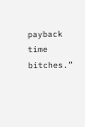payback time bitches.”